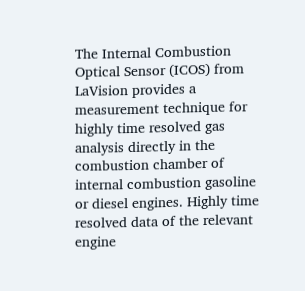The Internal Combustion Optical Sensor (ICOS) from LaVision provides a measurement technique for highly time resolved gas analysis directly in the combustion chamber of internal combustion gasoline or diesel engines. Highly time resolved data of the relevant engine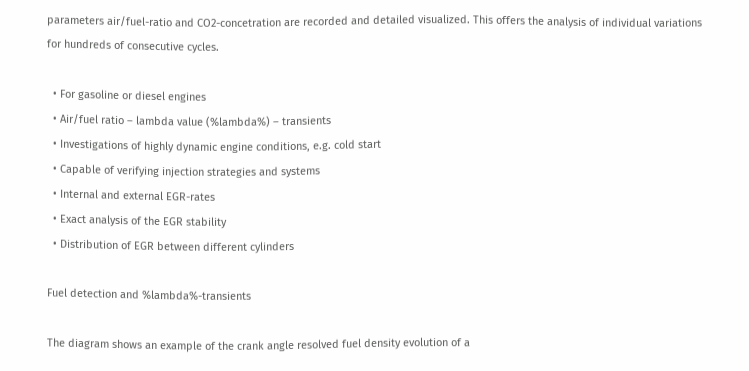parameters air/fuel-ratio and CO2-concetration are recorded and detailed visualized. This offers the analysis of individual variations for hundreds of consecutive cycles.

  • For gasoline or diesel engines
  • Air/fuel ratio – lambda value (%lambda%) – transients
  • Investigations of highly dynamic engine conditions, e.g. cold start
  • Capable of verifying injection strategies and systems
  • Internal and external EGR-rates
  • Exact analysis of the EGR stability
  • Distribution of EGR between different cylinders

Fuel detection and %lambda%-transients

The diagram shows an example of the crank angle resolved fuel density evolution of a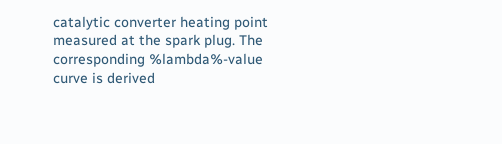catalytic converter heating point measured at the spark plug. The corresponding %lambda%-value curve is derived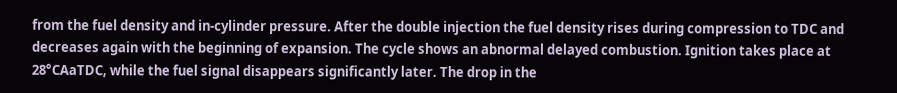from the fuel density and in-cylinder pressure. After the double injection the fuel density rises during compression to TDC and decreases again with the beginning of expansion. The cycle shows an abnormal delayed combustion. Ignition takes place at 28°CAaTDC, while the fuel signal disappears significantly later. The drop in the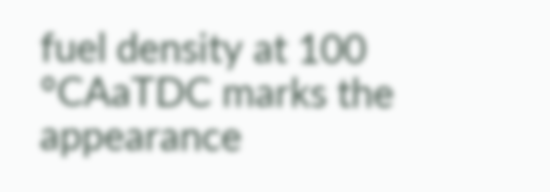fuel density at 100 °CAaTDC marks the appearance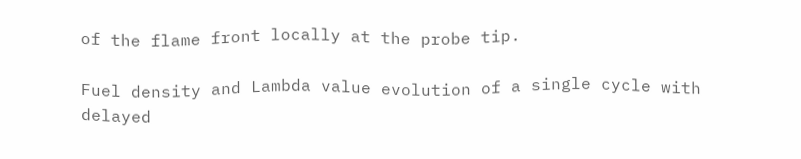of the flame front locally at the probe tip.

Fuel density and Lambda value evolution of a single cycle with delayed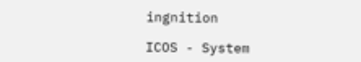ingnition

ICOS - System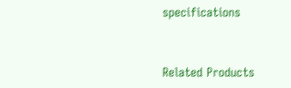specifications


Related Products